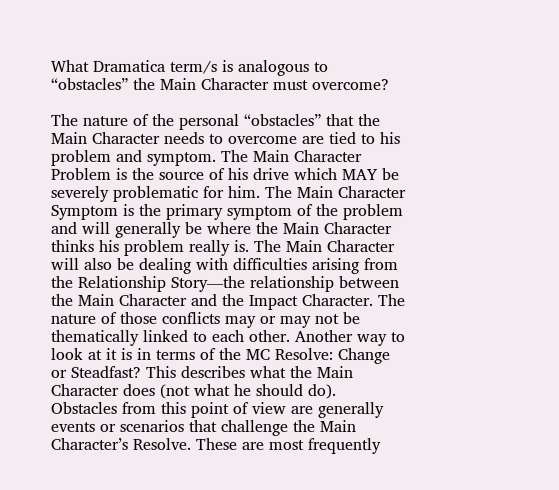What Dramatica term/s is analogous to “obstacles” the Main Character must overcome?

The nature of the personal “obstacles” that the Main Character needs to overcome are tied to his problem and symptom. The Main Character Problem is the source of his drive which MAY be severely problematic for him. The Main Character Symptom is the primary symptom of the problem and will generally be where the Main Character thinks his problem really is. The Main Character will also be dealing with difficulties arising from the Relationship Story—the relationship between the Main Character and the Impact Character. The nature of those conflicts may or may not be thematically linked to each other. Another way to look at it is in terms of the MC Resolve: Change or Steadfast? This describes what the Main Character does (not what he should do). Obstacles from this point of view are generally events or scenarios that challenge the Main Character’s Resolve. These are most frequently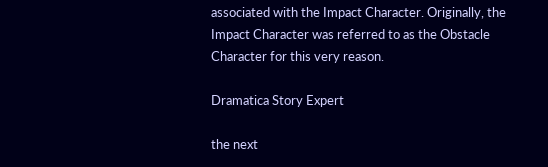associated with the Impact Character. Originally, the Impact Character was referred to as the Obstacle Character for this very reason.

Dramatica Story Expert

the next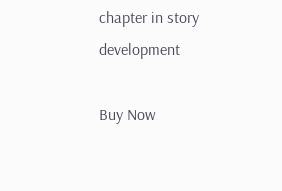chapter in story development

Buy Now